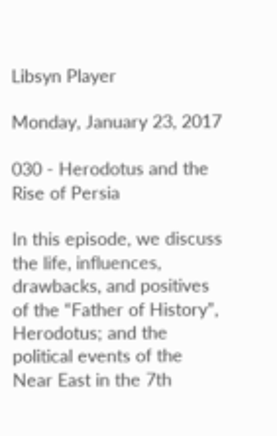Libsyn Player

Monday, January 23, 2017

030 - Herodotus and the Rise of Persia

In this episode, we discuss the life, influences, drawbacks, and positives of the “Father of History”, Herodotus; and the political events of the Near East in the 7th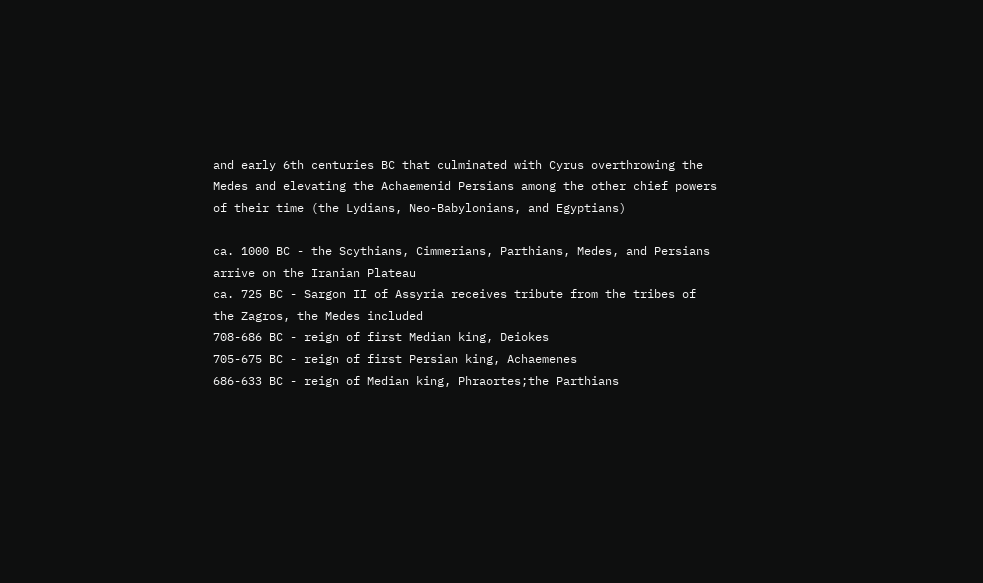and early 6th centuries BC that culminated with Cyrus overthrowing the Medes and elevating the Achaemenid Persians among the other chief powers of their time (the Lydians, Neo-Babylonians, and Egyptians)

ca. 1000 BC - the Scythians, Cimmerians, Parthians, Medes, and Persians arrive on the Iranian Plateau
ca. 725 BC - Sargon II of Assyria receives tribute from the tribes of the Zagros, the Medes included
708-686 BC - reign of first Median king, Deiokes
705-675 BC - reign of first Persian king, Achaemenes
686-633 BC - reign of Median king, Phraortes;the Parthians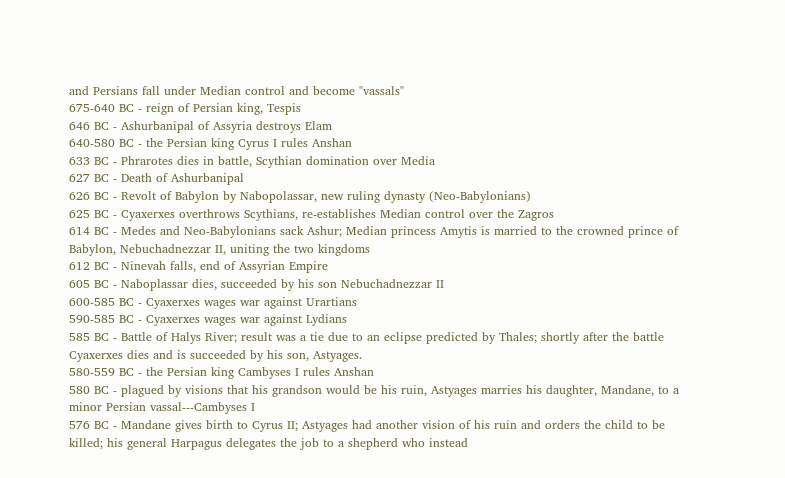and Persians fall under Median control and become "vassals"
675-640 BC - reign of Persian king, Tespis
646 BC - Ashurbanipal of Assyria destroys Elam
640-580 BC - the Persian king Cyrus I rules Anshan
633 BC - Phrarotes dies in battle, Scythian domination over Media
627 BC - Death of Ashurbanipal
626 BC - Revolt of Babylon by Nabopolassar, new ruling dynasty (Neo-Babylonians)
625 BC - Cyaxerxes overthrows Scythians, re-establishes Median control over the Zagros
614 BC - Medes and Neo-Babylonians sack Ashur; Median princess Amytis is married to the crowned prince of Babylon, Nebuchadnezzar II, uniting the two kingdoms
612 BC - Ninevah falls, end of Assyrian Empire
605 BC - Naboplassar dies, succeeded by his son Nebuchadnezzar II
600-585 BC - Cyaxerxes wages war against Urartians
590-585 BC - Cyaxerxes wages war against Lydians
585 BC - Battle of Halys River; result was a tie due to an eclipse predicted by Thales; shortly after the battle Cyaxerxes dies and is succeeded by his son, Astyages.
580-559 BC - the Persian king Cambyses I rules Anshan
580 BC - plagued by visions that his grandson would be his ruin, Astyages marries his daughter, Mandane, to a minor Persian vassal---Cambyses I
576 BC - Mandane gives birth to Cyrus II; Astyages had another vision of his ruin and orders the child to be killed; his general Harpagus delegates the job to a shepherd who instead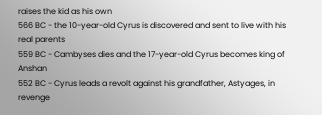raises the kid as his own
566 BC - the 10-year-old Cyrus is discovered and sent to live with his real parents
559 BC - Cambyses dies and the 17-year-old Cyrus becomes king of Anshan
552 BC - Cyrus leads a revolt against his grandfather, Astyages, in revenge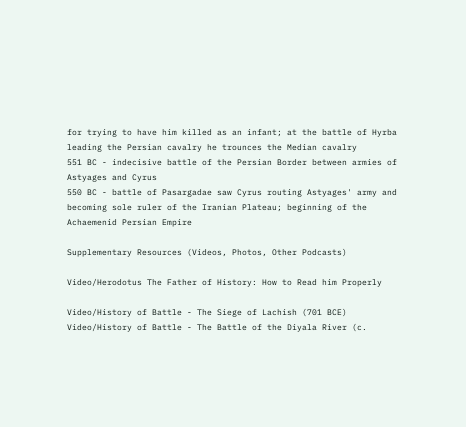for trying to have him killed as an infant; at the battle of Hyrba leading the Persian cavalry he trounces the Median cavalry
551 BC - indecisive battle of the Persian Border between armies of Astyages and Cyrus
550 BC - battle of Pasargadae saw Cyrus routing Astyages' army and becoming sole ruler of the Iranian Plateau; beginning of the Achaemenid Persian Empire

Supplementary Resources (Videos, Photos, Other Podcasts)

Video/Herodotus The Father of History: How to Read him Properly

Video/History of Battle - The Siege of Lachish (701 BCE)
Video/History of Battle - The Battle of the Diyala River (c.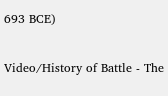693 BCE)

Video/History of Battle - The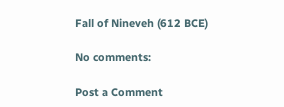Fall of Nineveh (612 BCE)

No comments:

Post a Comment